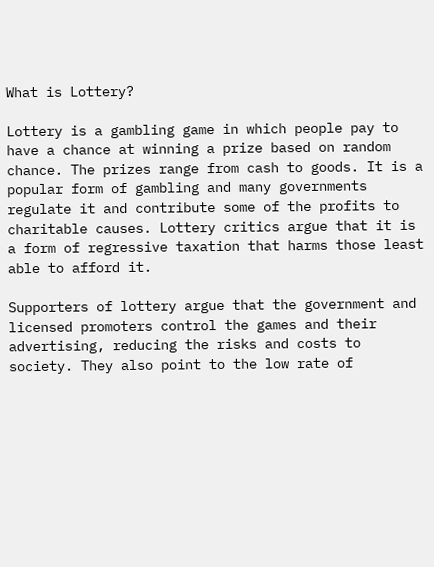What is Lottery?

Lottery is a gambling game in which people pay to have a chance at winning a prize based on random chance. The prizes range from cash to goods. It is a popular form of gambling and many governments regulate it and contribute some of the profits to charitable causes. Lottery critics argue that it is a form of regressive taxation that harms those least able to afford it.

Supporters of lottery argue that the government and licensed promoters control the games and their advertising, reducing the risks and costs to society. They also point to the low rate of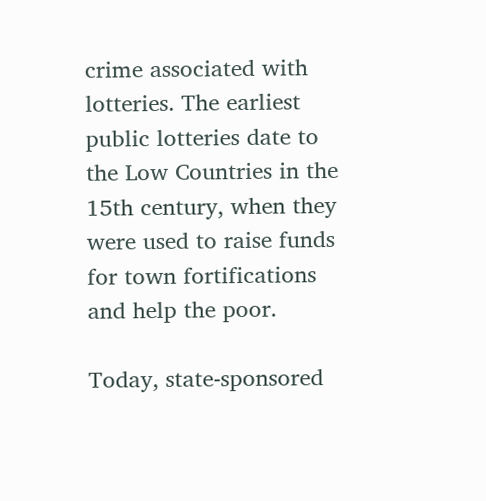crime associated with lotteries. The earliest public lotteries date to the Low Countries in the 15th century, when they were used to raise funds for town fortifications and help the poor.

Today, state-sponsored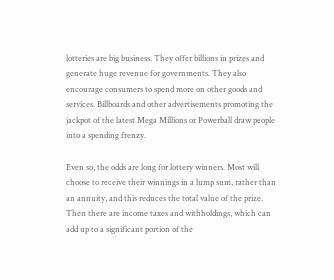lotteries are big business. They offer billions in prizes and generate huge revenue for governments. They also encourage consumers to spend more on other goods and services. Billboards and other advertisements promoting the jackpot of the latest Mega Millions or Powerball draw people into a spending frenzy.

Even so, the odds are long for lottery winners. Most will choose to receive their winnings in a lump sum, rather than an annuity, and this reduces the total value of the prize. Then there are income taxes and withholdings, which can add up to a significant portion of the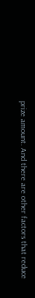prize amount. And there are other factors that reduce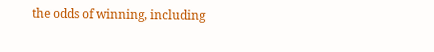the odds of winning, including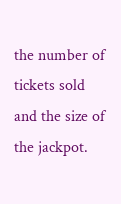the number of tickets sold and the size of the jackpot.